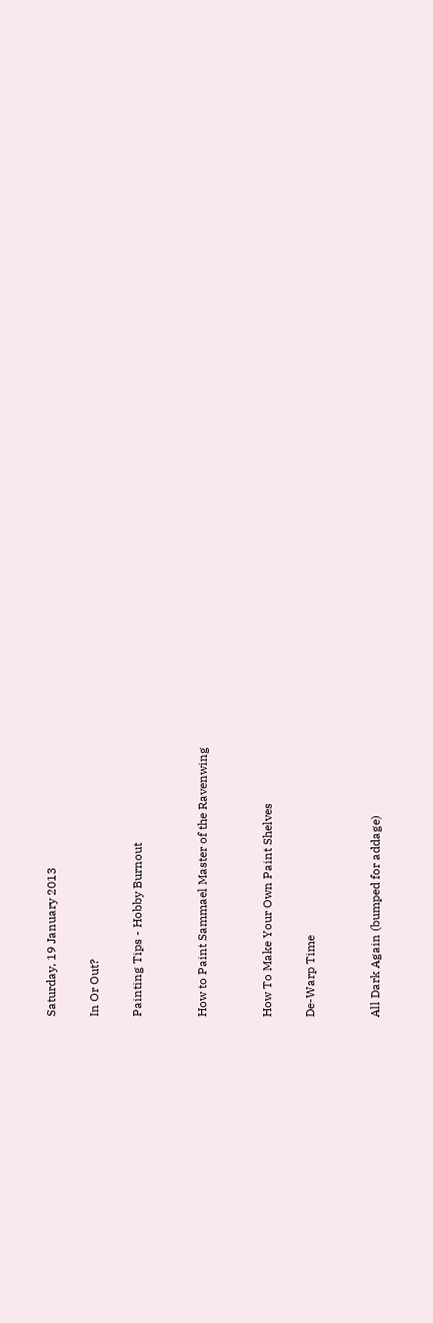Saturday, 19 January 2013

In Or Out?

Painting Tips - Hobby Burnout


How to Paint Sammael Master of the Ravenwing


How To Make Your Own Paint Shelves

De-Warp Time


All Dark Again (bumped for addage)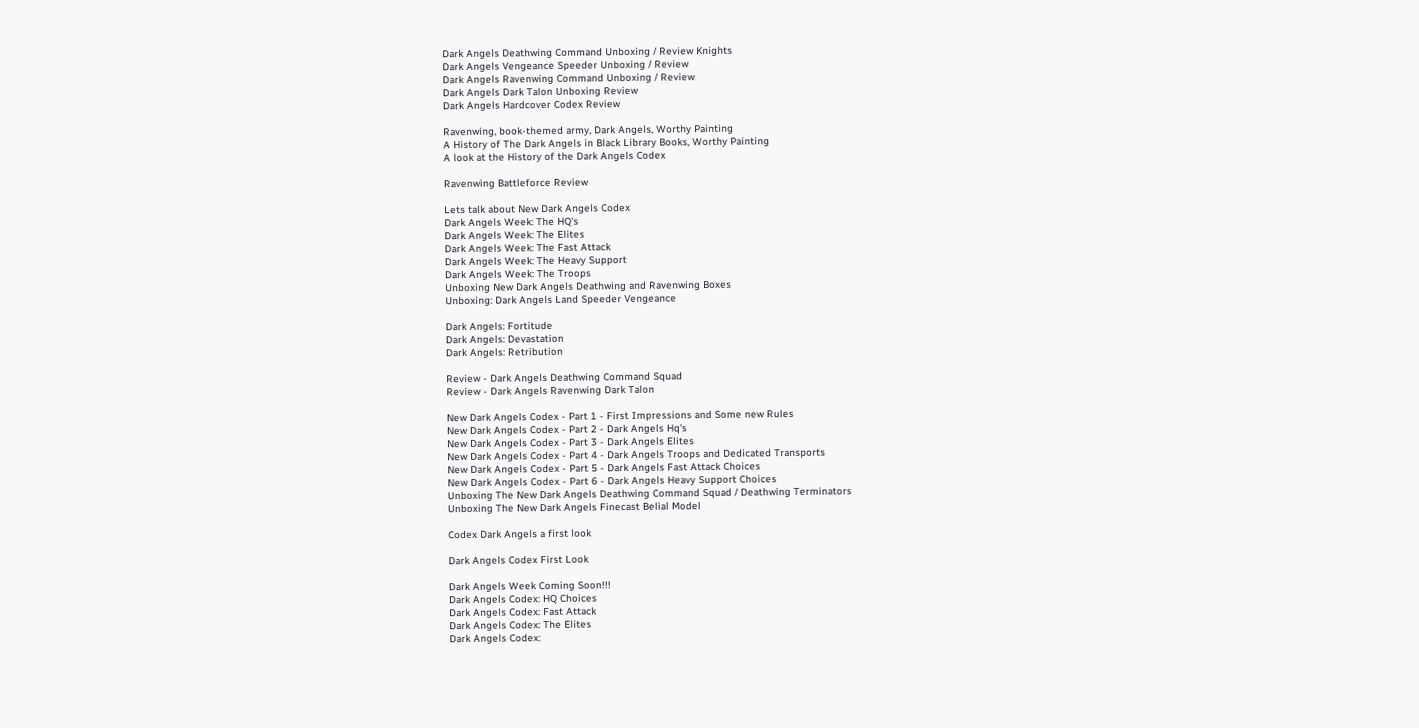Dark Angels Deathwing Command Unboxing / Review Knights
Dark Angels Vengeance Speeder Unboxing / Review
Dark Angels Ravenwing Command Unboxing / Review
Dark Angels Dark Talon Unboxing Review
Dark Angels Hardcover Codex Review

Ravenwing, book-themed army, Dark Angels, Worthy Painting
A History of The Dark Angels in Black Library Books, Worthy Painting
A look at the History of the Dark Angels Codex

Ravenwing Battleforce Review

Lets talk about New Dark Angels Codex
Dark Angels Week: The HQ's
Dark Angels Week: The Elites
Dark Angels Week: The Fast Attack
Dark Angels Week: The Heavy Support
Dark Angels Week: The Troops
Unboxing New Dark Angels Deathwing and Ravenwing Boxes
Unboxing: Dark Angels Land Speeder Vengeance

Dark Angels: Fortitude
Dark Angels: Devastation
Dark Angels: Retribution

Review - Dark Angels Deathwing Command Squad
Review - Dark Angels Ravenwing Dark Talon

New Dark Angels Codex - Part 1 - First Impressions and Some new Rules
New Dark Angels Codex - Part 2 - Dark Angels Hq's
New Dark Angels Codex - Part 3 - Dark Angels Elites
New Dark Angels Codex - Part 4 - Dark Angels Troops and Dedicated Transports
New Dark Angels Codex - Part 5 - Dark Angels Fast Attack Choices
New Dark Angels Codex - Part 6 - Dark Angels Heavy Support Choices
Unboxing The New Dark Angels Deathwing Command Squad / Deathwing Terminators
Unboxing The New Dark Angels Finecast Belial Model

Codex Dark Angels a first look

Dark Angels Codex First Look

Dark Angels Week Coming Soon!!!
Dark Angels Codex: HQ Choices
Dark Angels Codex: Fast Attack
Dark Angels Codex: The Elites
Dark Angels Codex: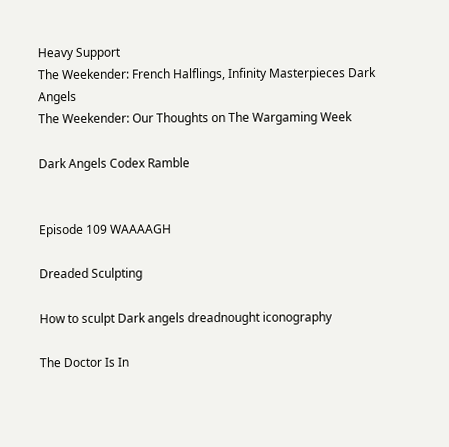Heavy Support
The Weekender: French Halflings, Infinity Masterpieces Dark Angels
The Weekender: Our Thoughts on The Wargaming Week

Dark Angels Codex Ramble


Episode 109 WAAAAGH

Dreaded Sculpting

How to sculpt Dark angels dreadnought iconography

The Doctor Is In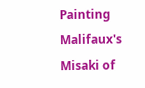Painting Malifaux's Misaki of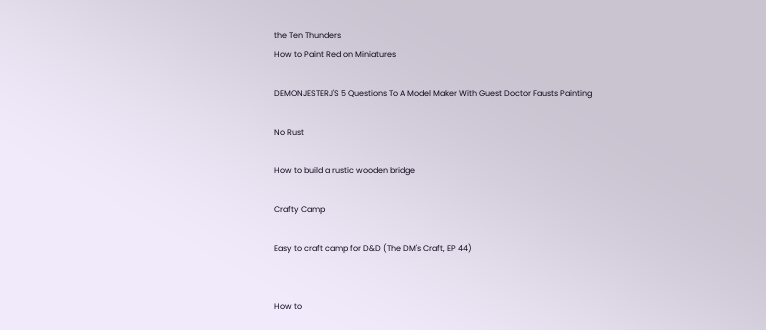the Ten Thunders
How to Paint Red on Miniatures

DEMONJESTERJ'S 5 Questions To A Model Maker With Guest Doctor Fausts Painting

No Rust

How to build a rustic wooden bridge

Crafty Camp

Easy to craft camp for D&D (The DM's Craft, EP 44)


How to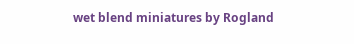wet blend miniatures by Rogland